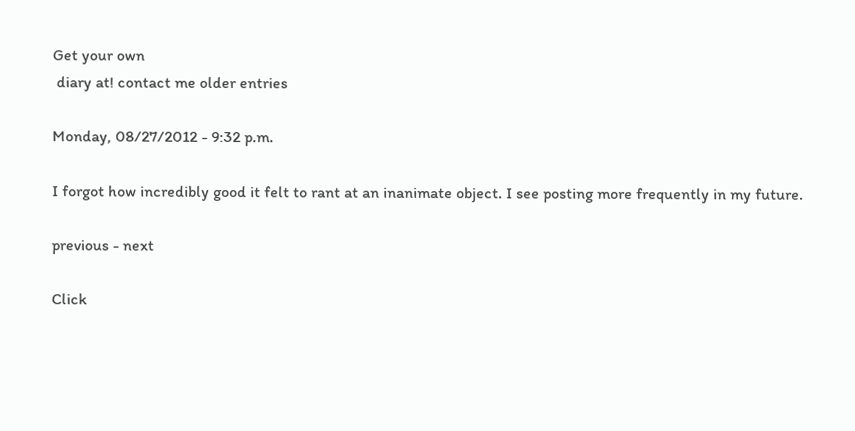Get your own
 diary at! contact me older entries

Monday, 08/27/2012 - 9:32 p.m.

I forgot how incredibly good it felt to rant at an inanimate object. I see posting more frequently in my future.

previous - next

Click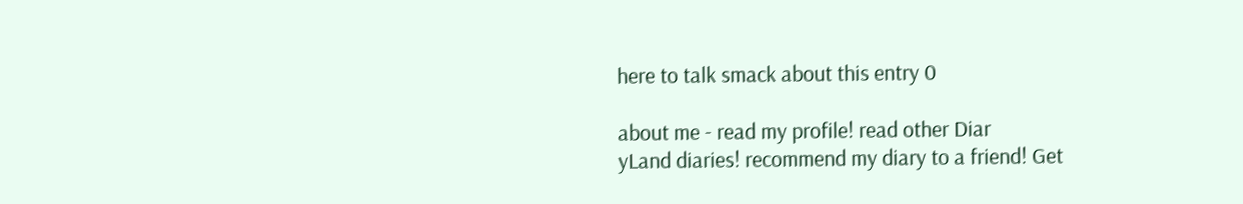here to talk smack about this entry 0

about me - read my profile! read other Diar
yLand diaries! recommend my diary to a friend! Get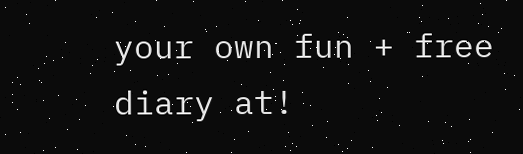your own fun + free diary at!